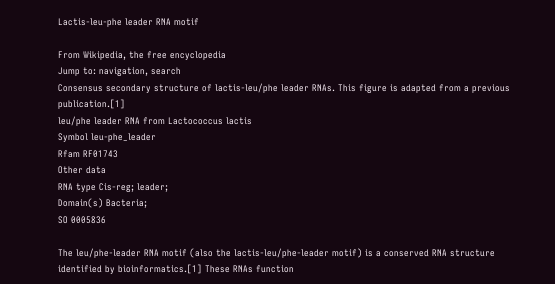Lactis-leu-phe leader RNA motif

From Wikipedia, the free encyclopedia
Jump to: navigation, search
Consensus secondary structure of lactis-leu/phe leader RNAs. This figure is adapted from a previous publication.[1]
leu/phe leader RNA from Lactococcus lactis
Symbol leu-phe_leader
Rfam RF01743
Other data
RNA type Cis-reg; leader;
Domain(s) Bacteria;
SO 0005836

The leu/phe-leader RNA motif (also the lactis-leu/phe-leader motif) is a conserved RNA structure identified by bioinformatics.[1] These RNAs function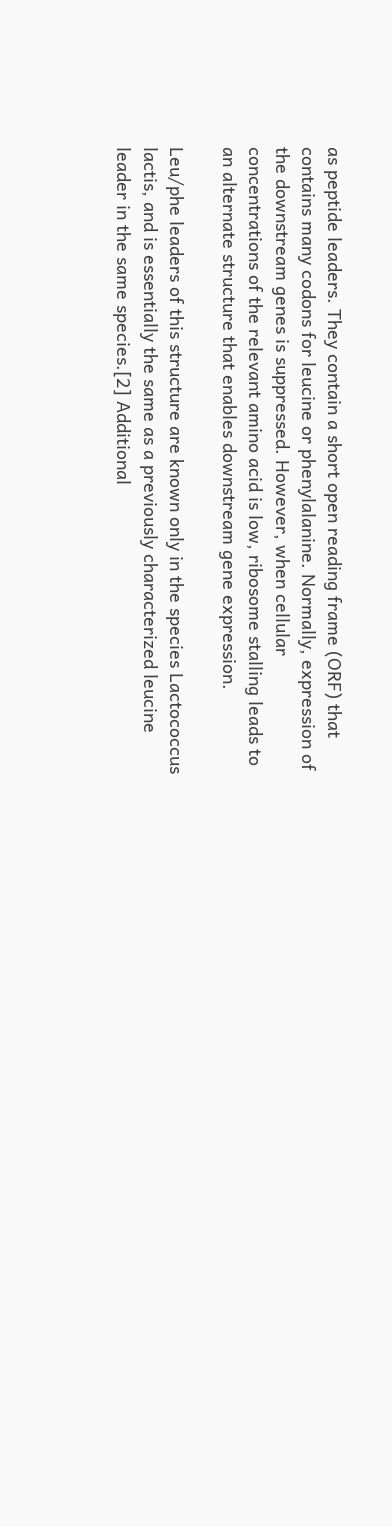as peptide leaders. They contain a short open reading frame (ORF) that contains many codons for leucine or phenylalanine. Normally, expression of the downstream genes is suppressed. However, when cellular concentrations of the relevant amino acid is low, ribosome stalling leads to an alternate structure that enables downstream gene expression.

Leu/phe leaders of this structure are known only in the species Lactococcus lactis, and is essentially the same as a previously characterized leucine leader in the same species.[2] Additional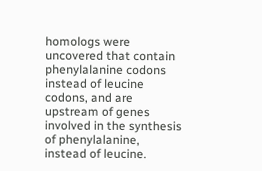homologs were uncovered that contain phenylalanine codons instead of leucine codons, and are upstream of genes involved in the synthesis of phenylalanine, instead of leucine.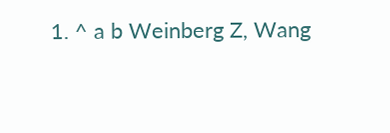1. ^ a b Weinberg Z, Wang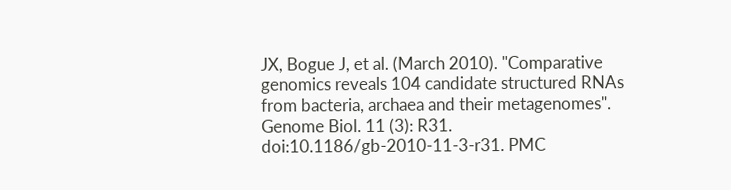JX, Bogue J, et al. (March 2010). "Comparative genomics reveals 104 candidate structured RNAs from bacteria, archaea and their metagenomes". Genome Biol. 11 (3): R31. doi:10.1186/gb-2010-11-3-r31. PMC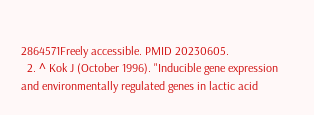2864571Freely accessible. PMID 20230605.
  2. ^ Kok J (October 1996). "Inducible gene expression and environmentally regulated genes in lactic acid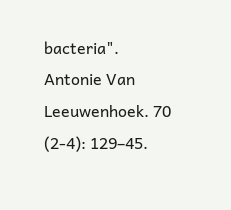bacteria". Antonie Van Leeuwenhoek. 70 (2-4): 129–45.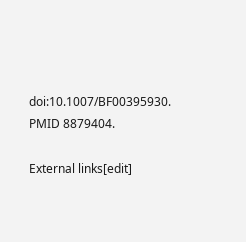doi:10.1007/BF00395930. PMID 8879404.

External links[edit]